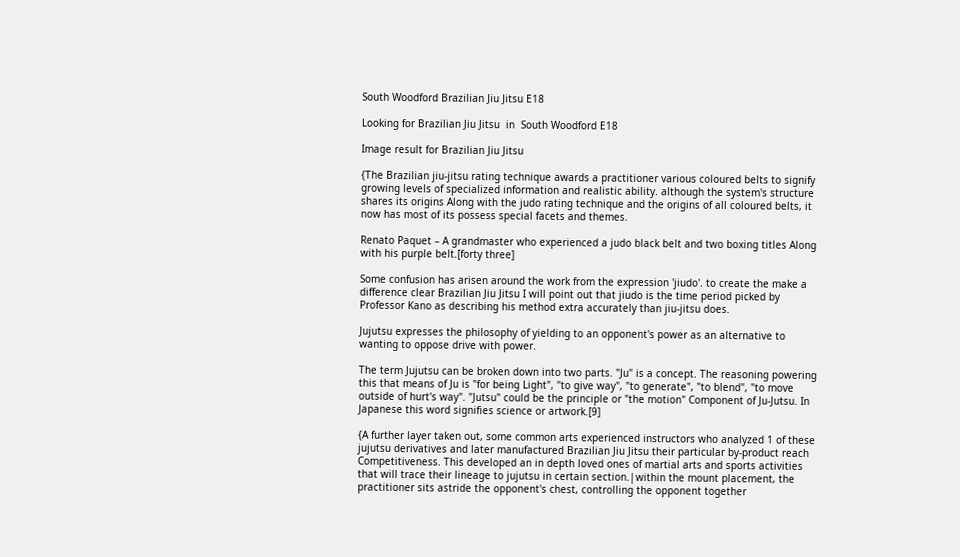South Woodford Brazilian Jiu Jitsu E18

Looking for Brazilian Jiu Jitsu  in  South Woodford E18

Image result for Brazilian Jiu Jitsu

{The Brazilian jiu-jitsu rating technique awards a practitioner various coloured belts to signify growing levels of specialized information and realistic ability. although the system's structure shares its origins Along with the judo rating technique and the origins of all coloured belts, it now has most of its possess special facets and themes.

Renato Paquet – A grandmaster who experienced a judo black belt and two boxing titles Along with his purple belt.[forty three]

Some confusion has arisen around the work from the expression 'jiudo'. to create the make a difference clear Brazilian Jiu Jitsu I will point out that jiudo is the time period picked by Professor Kano as describing his method extra accurately than jiu-jitsu does.

Jujutsu expresses the philosophy of yielding to an opponent's power as an alternative to wanting to oppose drive with power.

The term Jujutsu can be broken down into two parts. "Ju" is a concept. The reasoning powering this that means of Ju is "for being Light", "to give way", "to generate", "to blend", "to move outside of hurt's way". "Jutsu" could be the principle or "the motion" Component of Ju-Jutsu. In Japanese this word signifies science or artwork.[9]

{A further layer taken out, some common arts experienced instructors who analyzed 1 of these jujutsu derivatives and later manufactured Brazilian Jiu Jitsu their particular by-product reach Competitiveness. This developed an in depth loved ones of martial arts and sports activities that will trace their lineage to jujutsu in certain section.|within the mount placement, the practitioner sits astride the opponent's chest, controlling the opponent together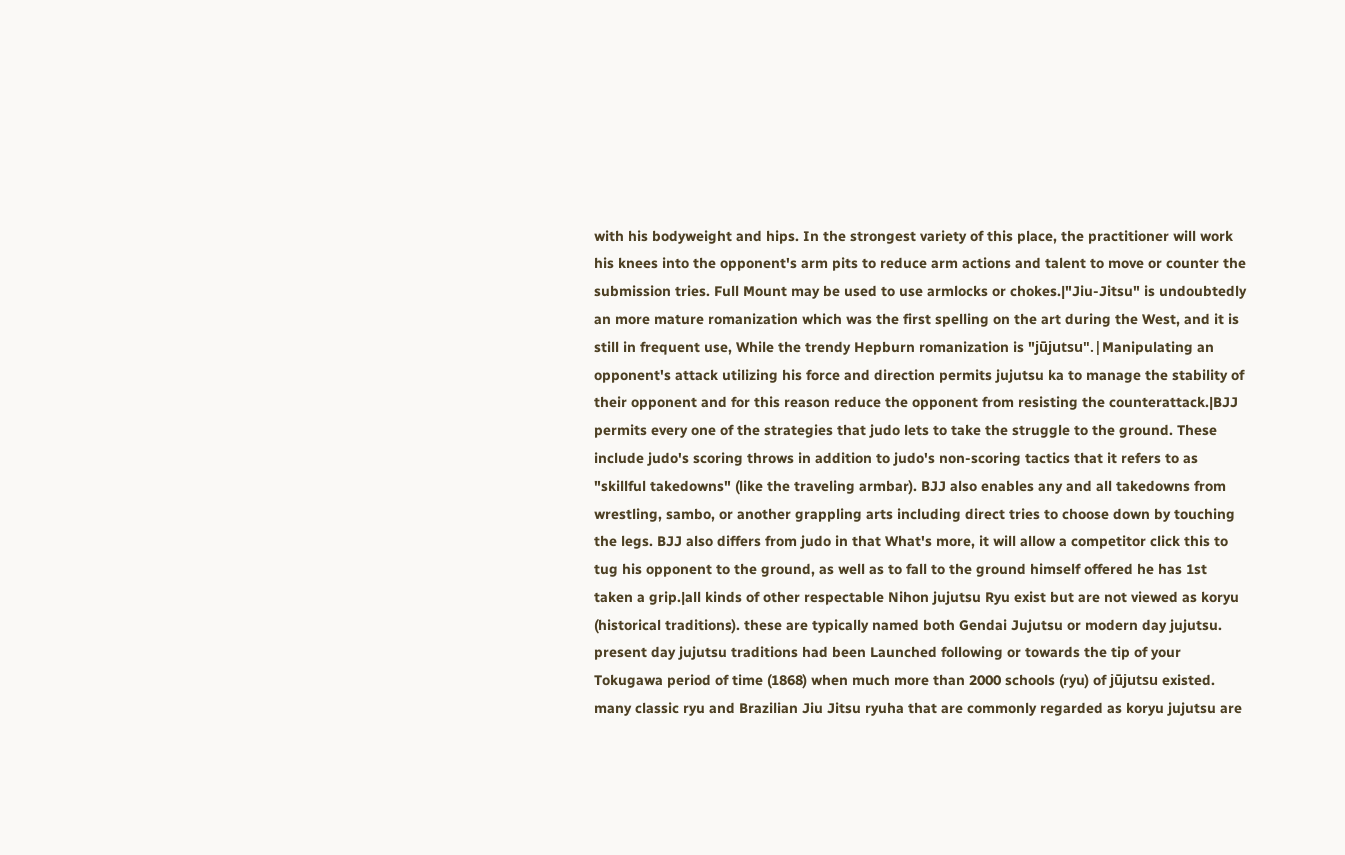with his bodyweight and hips. In the strongest variety of this place, the practitioner will work his knees into the opponent's arm pits to reduce arm actions and talent to move or counter the submission tries. Full Mount may be used to use armlocks or chokes.|"Jiu-Jitsu" is undoubtedly an more mature romanization which was the first spelling on the art during the West, and it is still in frequent use, While the trendy Hepburn romanization is "jūjutsu".|Manipulating an opponent's attack utilizing his force and direction permits jujutsu ka to manage the stability of their opponent and for this reason reduce the opponent from resisting the counterattack.|BJJ permits every one of the strategies that judo lets to take the struggle to the ground. These include judo's scoring throws in addition to judo's non-scoring tactics that it refers to as "skillful takedowns" (like the traveling armbar). BJJ also enables any and all takedowns from wrestling, sambo, or another grappling arts including direct tries to choose down by touching the legs. BJJ also differs from judo in that What's more, it will allow a competitor click this to tug his opponent to the ground, as well as to fall to the ground himself offered he has 1st taken a grip.|all kinds of other respectable Nihon jujutsu Ryu exist but are not viewed as koryu (historical traditions). these are typically named both Gendai Jujutsu or modern day jujutsu. present day jujutsu traditions had been Launched following or towards the tip of your Tokugawa period of time (1868) when much more than 2000 schools (ryu) of jūjutsu existed. many classic ryu and Brazilian Jiu Jitsu ryuha that are commonly regarded as koryu jujutsu are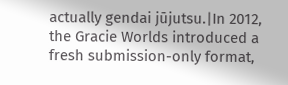actually gendai jūjutsu.|In 2012, the Gracie Worlds introduced a fresh submission-only format,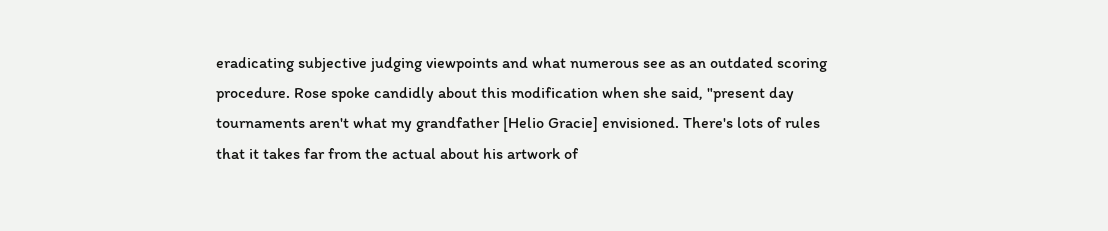eradicating subjective judging viewpoints and what numerous see as an outdated scoring procedure. Rose spoke candidly about this modification when she said, "present day tournaments aren't what my grandfather [Helio Gracie] envisioned. There's lots of rules that it takes far from the actual about his artwork of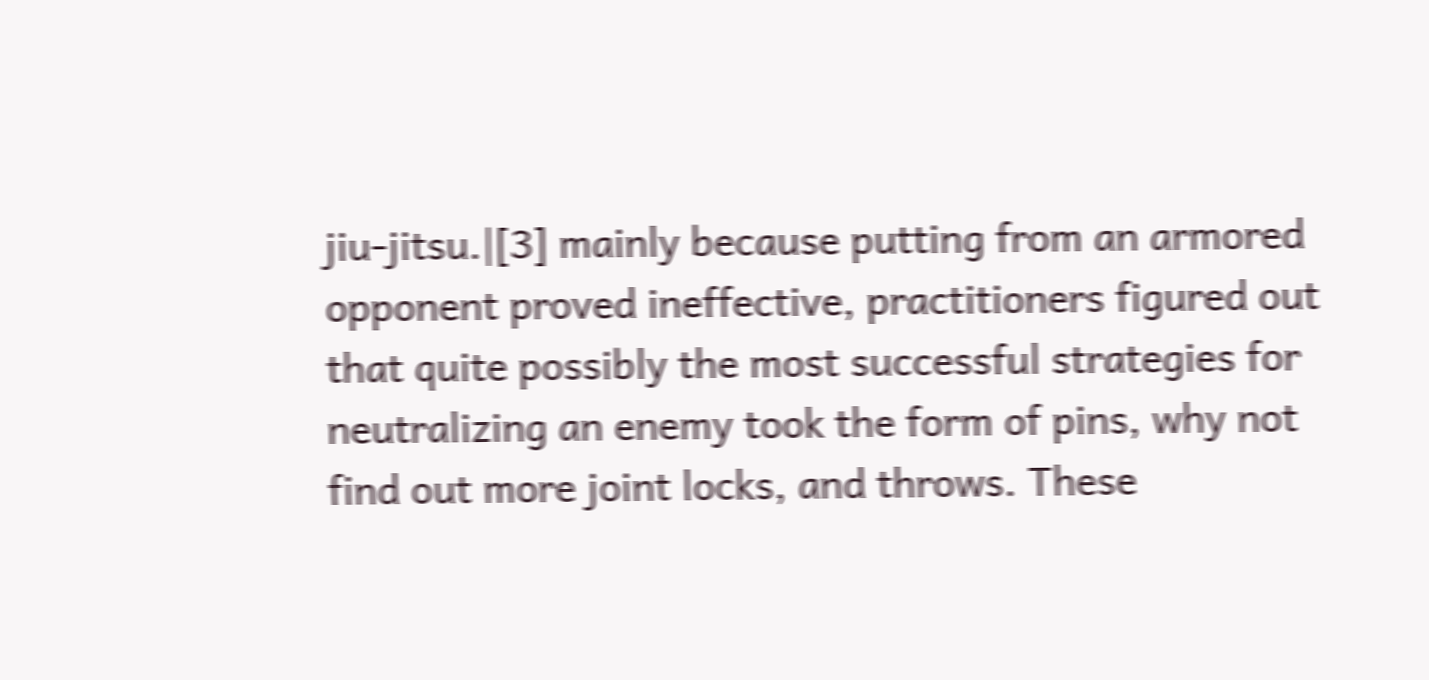jiu-jitsu.|[3] mainly because putting from an armored opponent proved ineffective, practitioners figured out that quite possibly the most successful strategies for neutralizing an enemy took the form of pins, why not find out more joint locks, and throws. These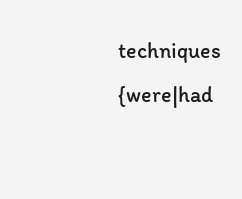techniques {were|had